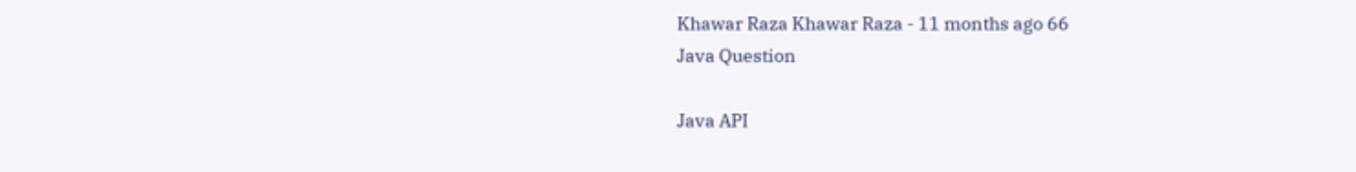Khawar Raza Khawar Raza - 11 months ago 66
Java Question

Java API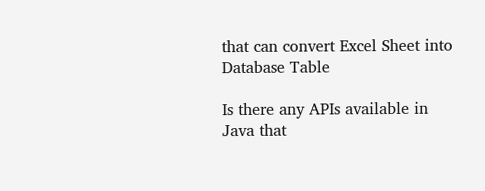that can convert Excel Sheet into Database Table

Is there any APIs available in Java that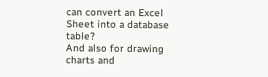can convert an Excel Sheet into a database table?
And also for drawing charts and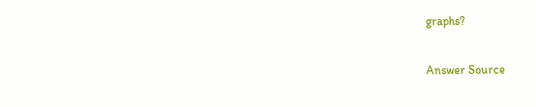graphs?

Answer Source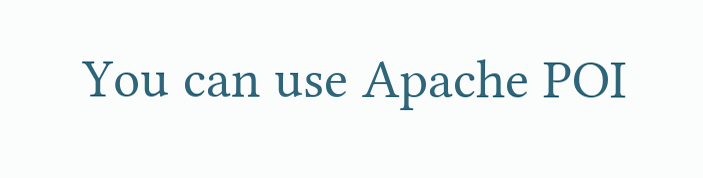You can use Apache POI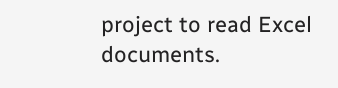project to read Excel documents.